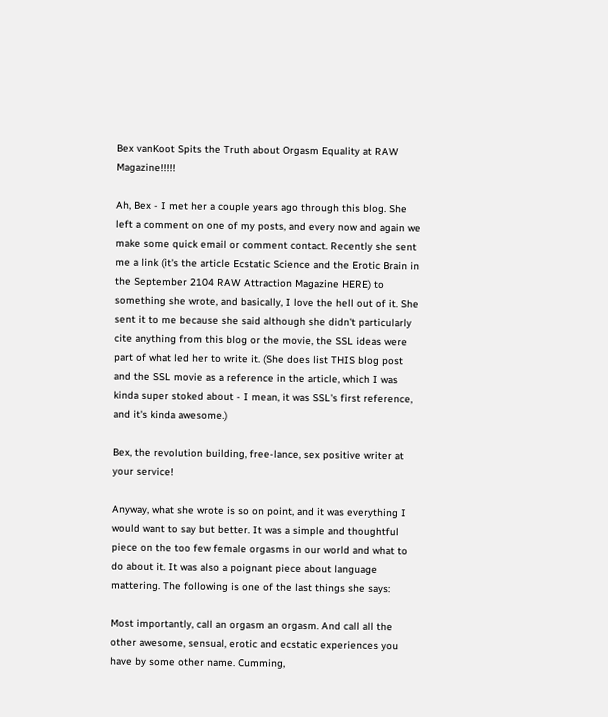Bex vanKoot Spits the Truth about Orgasm Equality at RAW Magazine!!!!!

Ah, Bex - I met her a couple years ago through this blog. She left a comment on one of my posts, and every now and again we make some quick email or comment contact. Recently she sent me a link (it's the article Ecstatic Science and the Erotic Brain in the September 2104 RAW Attraction Magazine HERE) to something she wrote, and basically, I love the hell out of it. She sent it to me because she said although she didn't particularly cite anything from this blog or the movie, the SSL ideas were part of what led her to write it. (She does list THIS blog post and the SSL movie as a reference in the article, which I was kinda super stoked about - I mean, it was SSL's first reference, and it's kinda awesome.)

Bex, the revolution building, free-lance, sex positive writer at your service!

Anyway, what she wrote is so on point, and it was everything I would want to say but better. It was a simple and thoughtful piece on the too few female orgasms in our world and what to do about it. It was also a poignant piece about language mattering. The following is one of the last things she says:

Most importantly, call an orgasm an orgasm. And call all the other awesome, sensual, erotic and ecstatic experiences you have by some other name. Cumming,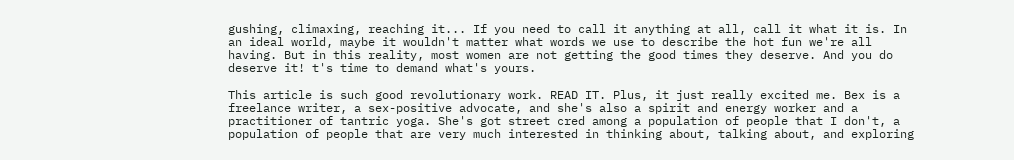gushing, climaxing, reaching it... If you need to call it anything at all, call it what it is. In an ideal world, maybe it wouldn't matter what words we use to describe the hot fun we're all having. But in this reality, most women are not getting the good times they deserve. And you do deserve it! t's time to demand what's yours.

This article is such good revolutionary work. READ IT. Plus, it just really excited me. Bex is a freelance writer, a sex-positive advocate, and she's also a spirit and energy worker and a practitioner of tantric yoga. She's got street cred among a population of people that I don't, a population of people that are very much interested in thinking about, talking about, and exploring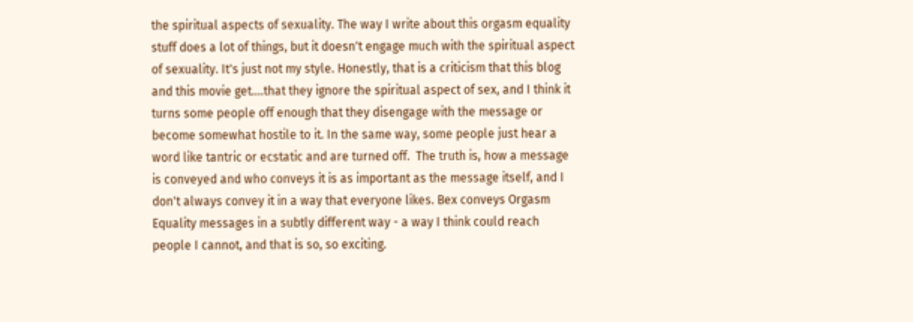the spiritual aspects of sexuality. The way I write about this orgasm equality stuff does a lot of things, but it doesn't engage much with the spiritual aspect of sexuality. It's just not my style. Honestly, that is a criticism that this blog and this movie get....that they ignore the spiritual aspect of sex, and I think it turns some people off enough that they disengage with the message or become somewhat hostile to it. In the same way, some people just hear a word like tantric or ecstatic and are turned off.  The truth is, how a message is conveyed and who conveys it is as important as the message itself, and I don't always convey it in a way that everyone likes. Bex conveys Orgasm Equality messages in a subtly different way - a way I think could reach people I cannot, and that is so, so exciting.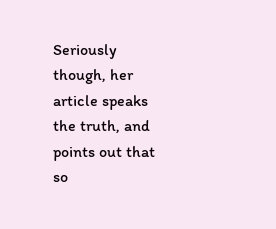Seriously though, her article speaks the truth, and points out that so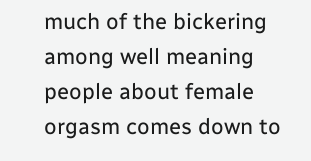much of the bickering among well meaning people about female orgasm comes down to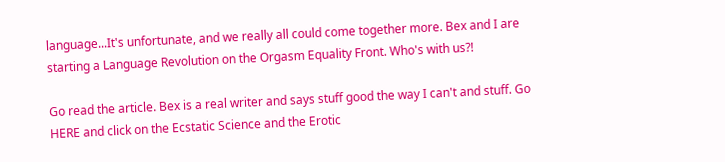language...It's unfortunate, and we really all could come together more. Bex and I are starting a Language Revolution on the Orgasm Equality Front. Who's with us?!

Go read the article. Bex is a real writer and says stuff good the way I can't and stuff. Go HERE and click on the Ecstatic Science and the Erotic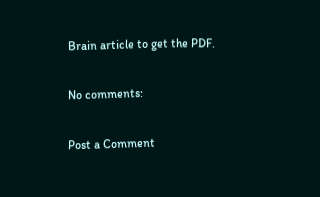Brain article to get the PDF.

No comments:

Post a Comment